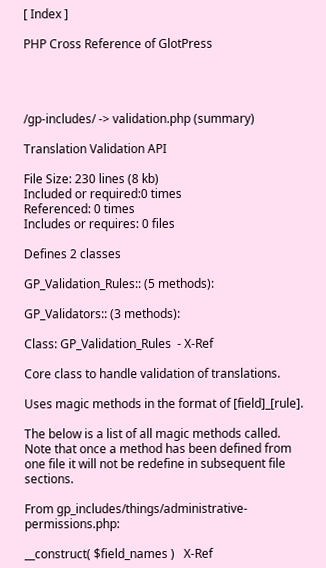[ Index ]

PHP Cross Reference of GlotPress




/gp-includes/ -> validation.php (summary)

Translation Validation API

File Size: 230 lines (8 kb)
Included or required:0 times
Referenced: 0 times
Includes or requires: 0 files

Defines 2 classes

GP_Validation_Rules:: (5 methods):

GP_Validators:: (3 methods):

Class: GP_Validation_Rules  - X-Ref

Core class to handle validation of translations.

Uses magic methods in the format of [field]_[rule].

The below is a list of all magic methods called.
Note that once a method has been defined from one file it will not be redefine in subsequent file sections.

From gp_includes/things/administrative-permissions.php:

__construct( $field_names )   X-Ref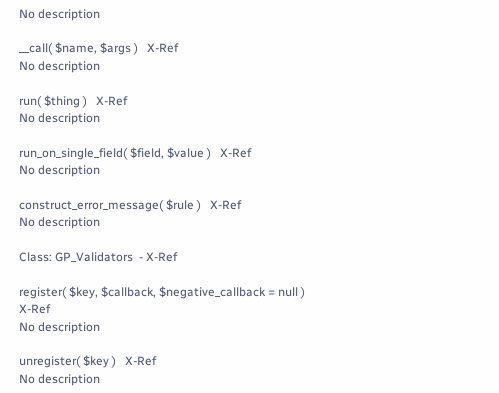No description

__call( $name, $args )   X-Ref
No description

run( $thing )   X-Ref
No description

run_on_single_field( $field, $value )   X-Ref
No description

construct_error_message( $rule )   X-Ref
No description

Class: GP_Validators  - X-Ref

register( $key, $callback, $negative_callback = null )   X-Ref
No description

unregister( $key )   X-Ref
No description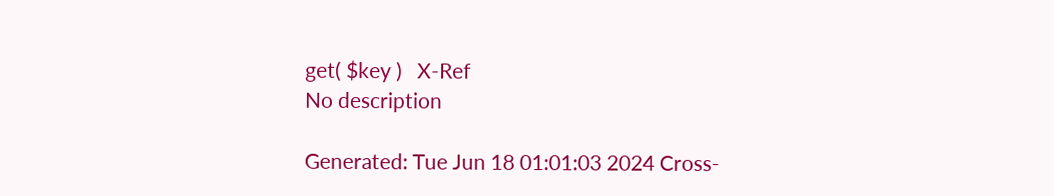get( $key )   X-Ref
No description

Generated: Tue Jun 18 01:01:03 2024 Cross-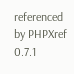referenced by PHPXref 0.7.1